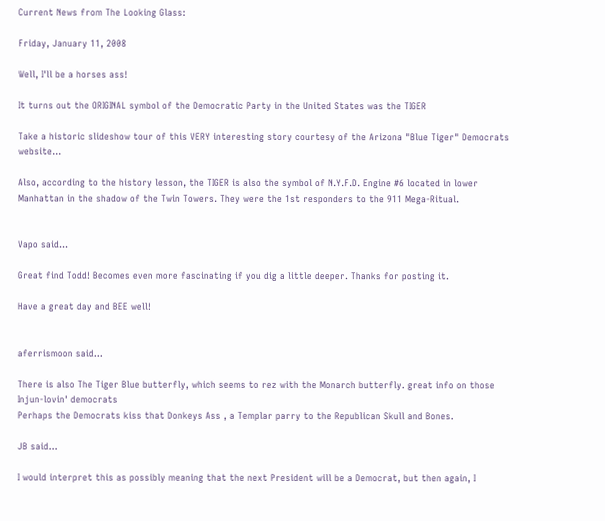Current News from The Looking Glass:

Friday, January 11, 2008

Well, I'll be a horses ass!

It turns out the ORIGINAL symbol of the Democratic Party in the United States was the TIGER

Take a historic slideshow tour of this VERY interesting story courtesy of the Arizona "Blue Tiger" Democrats website...

Also, according to the history lesson, the TIGER is also the symbol of N.Y.F.D. Engine #6 located in lower Manhattan in the shadow of the Twin Towers. They were the 1st responders to the 911 Mega-Ritual.


Vapo said...

Great find Todd! Becomes even more fascinating if you dig a little deeper. Thanks for posting it.

Have a great day and BEE well!


aferrismoon said...

There is also The Tiger Blue butterfly, which seems to rez with the Monarch butterfly. great info on those Injun-lovin' democrats
Perhaps the Democrats kiss that Donkeys Ass , a Templar parry to the Republican Skull and Bones.

JB said...

I would interpret this as possibly meaning that the next President will be a Democrat, but then again, I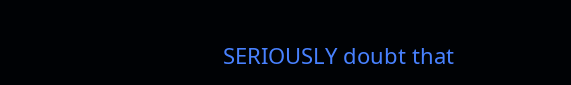SERIOUSLY doubt that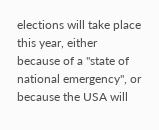elections will take place this year, either because of a "state of national emergency", or because the USA will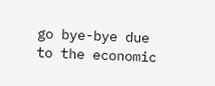go bye-bye due to the economic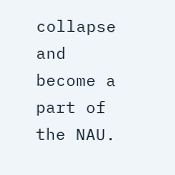collapse and become a part of the NAU.